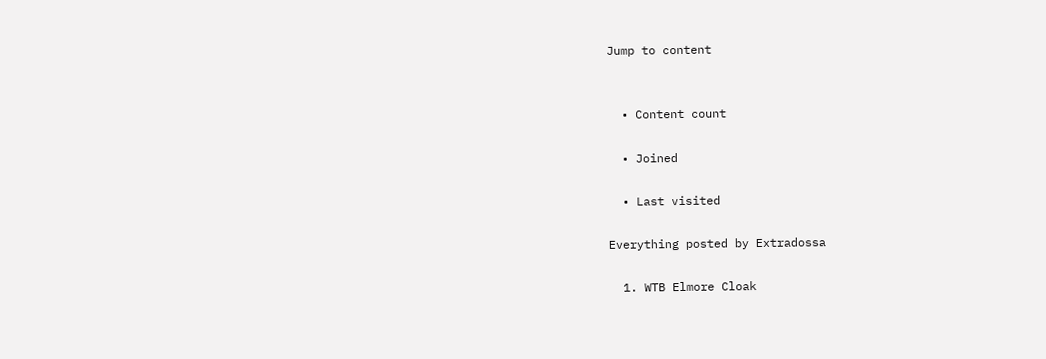Jump to content


  • Content count

  • Joined

  • Last visited

Everything posted by Extradossa

  1. WTB Elmore Cloak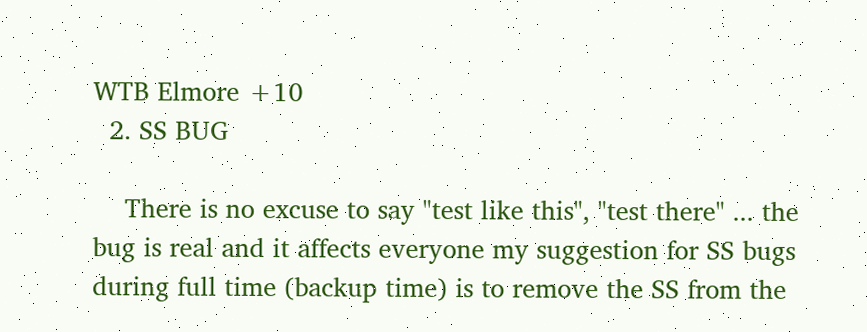WTB Elmore +10
  2. SS BUG

    There is no excuse to say "test like this", "test there" ... the bug is real and it affects everyone my suggestion for SS bugs during full time (backup time) is to remove the SS from the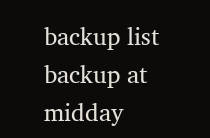backup list backup at midday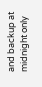and backup at midnight only